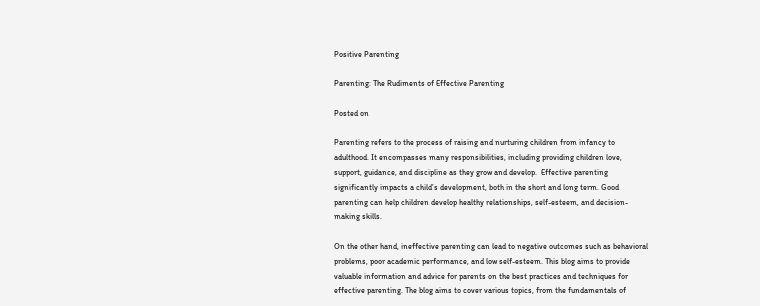Positive Parenting

Parenting: The Rudiments of Effective Parenting

Posted on

Parenting refers to the process of raising and nurturing children from infancy to adulthood. It encompasses many responsibilities, including providing children love, support, guidance, and discipline as they grow and develop.  Effective parenting significantly impacts a child’s development, both in the short and long term. Good parenting can help children develop healthy relationships, self-esteem, and decision-making skills.

On the other hand, ineffective parenting can lead to negative outcomes such as behavioral problems, poor academic performance, and low self-esteem. This blog aims to provide valuable information and advice for parents on the best practices and techniques for effective parenting. The blog aims to cover various topics, from the fundamentals of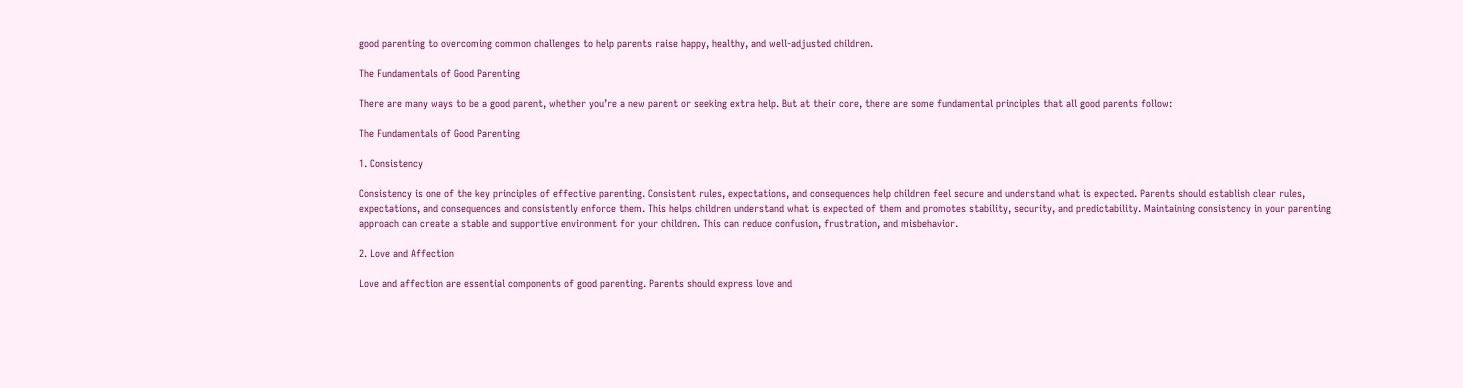good parenting to overcoming common challenges to help parents raise happy, healthy, and well-adjusted children.

The Fundamentals of Good Parenting

There are many ways to be a good parent, whether you’re a new parent or seeking extra help. But at their core, there are some fundamental principles that all good parents follow:

The Fundamentals of Good Parenting

1. Consistency

Consistency is one of the key principles of effective parenting. Consistent rules, expectations, and consequences help children feel secure and understand what is expected. Parents should establish clear rules, expectations, and consequences and consistently enforce them. This helps children understand what is expected of them and promotes stability, security, and predictability. Maintaining consistency in your parenting approach can create a stable and supportive environment for your children. This can reduce confusion, frustration, and misbehavior.

2. Love and Affection

Love and affection are essential components of good parenting. Parents should express love and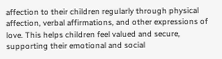affection to their children regularly through physical affection, verbal affirmations, and other expressions of love. This helps children feel valued and secure, supporting their emotional and social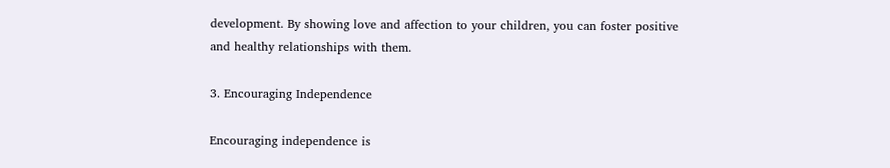development. By showing love and affection to your children, you can foster positive and healthy relationships with them.

3. Encouraging Independence

Encouraging independence is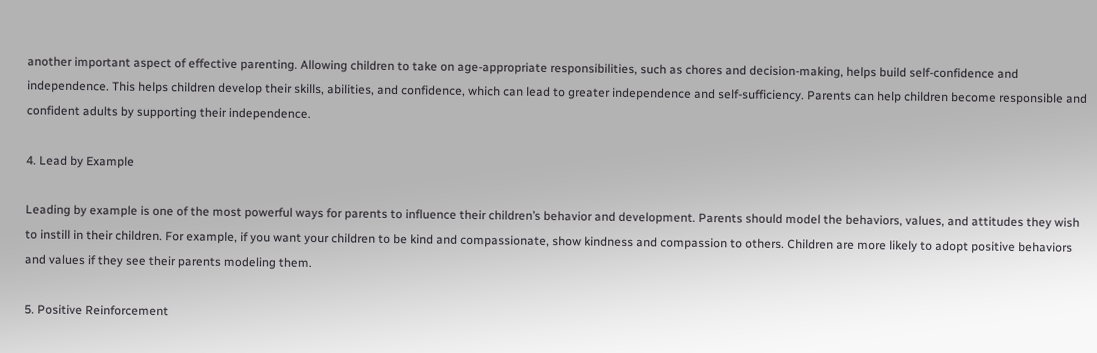another important aspect of effective parenting. Allowing children to take on age-appropriate responsibilities, such as chores and decision-making, helps build self-confidence and independence. This helps children develop their skills, abilities, and confidence, which can lead to greater independence and self-sufficiency. Parents can help children become responsible and confident adults by supporting their independence.

4. Lead by Example

Leading by example is one of the most powerful ways for parents to influence their children’s behavior and development. Parents should model the behaviors, values, and attitudes they wish to instill in their children. For example, if you want your children to be kind and compassionate, show kindness and compassion to others. Children are more likely to adopt positive behaviors and values if they see their parents modeling them.

5. Positive Reinforcement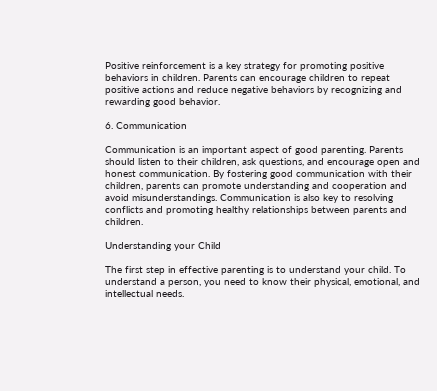Positive reinforcement is a key strategy for promoting positive behaviors in children. Parents can encourage children to repeat positive actions and reduce negative behaviors by recognizing and rewarding good behavior.

6. Communication

Communication is an important aspect of good parenting. Parents should listen to their children, ask questions, and encourage open and honest communication. By fostering good communication with their children, parents can promote understanding and cooperation and avoid misunderstandings. Communication is also key to resolving conflicts and promoting healthy relationships between parents and children.

Understanding your Child

The first step in effective parenting is to understand your child. To understand a person, you need to know their physical, emotional, and intellectual needs.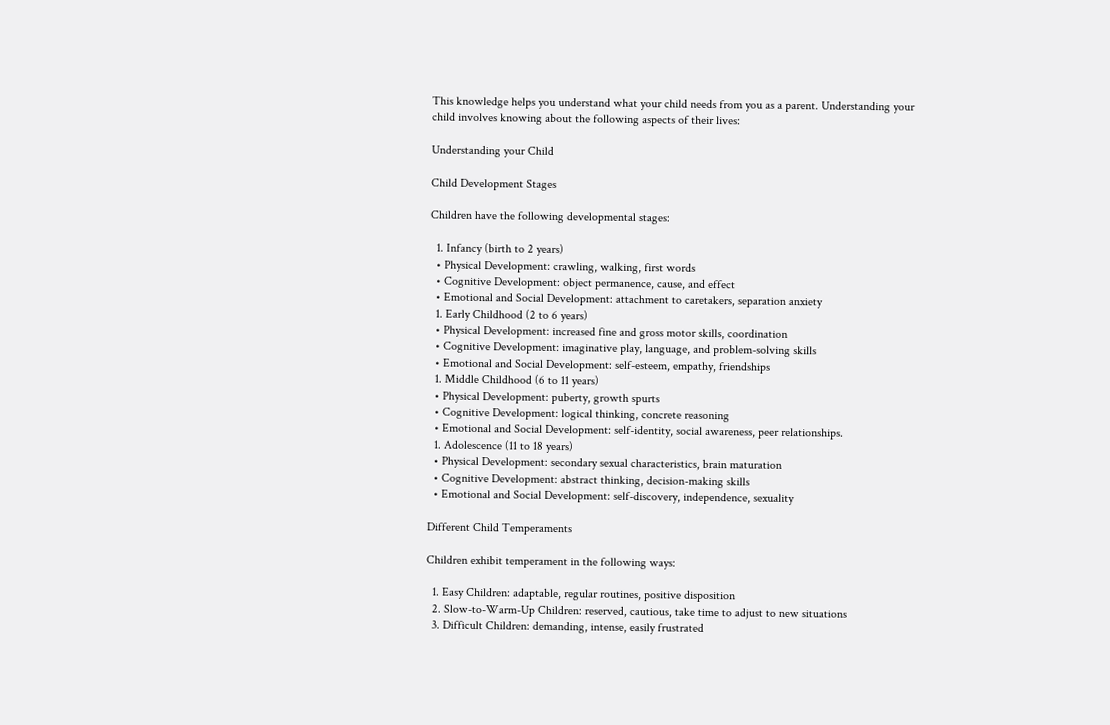This knowledge helps you understand what your child needs from you as a parent. Understanding your child involves knowing about the following aspects of their lives:

Understanding your Child

Child Development Stages

Children have the following developmental stages:

  1. Infancy (birth to 2 years)
  • Physical Development: crawling, walking, first words
  • Cognitive Development: object permanence, cause, and effect
  • Emotional and Social Development: attachment to caretakers, separation anxiety
  1. Early Childhood (2 to 6 years)
  • Physical Development: increased fine and gross motor skills, coordination
  • Cognitive Development: imaginative play, language, and problem-solving skills
  • Emotional and Social Development: self-esteem, empathy, friendships
  1. Middle Childhood (6 to 11 years)
  • Physical Development: puberty, growth spurts
  • Cognitive Development: logical thinking, concrete reasoning
  • Emotional and Social Development: self-identity, social awareness, peer relationships.
  1. Adolescence (11 to 18 years)
  • Physical Development: secondary sexual characteristics, brain maturation
  • Cognitive Development: abstract thinking, decision-making skills
  • Emotional and Social Development: self-discovery, independence, sexuality

Different Child Temperaments

Children exhibit temperament in the following ways:

  1. Easy Children: adaptable, regular routines, positive disposition
  2. Slow-to-Warm-Up Children: reserved, cautious, take time to adjust to new situations
  3. Difficult Children: demanding, intense, easily frustrated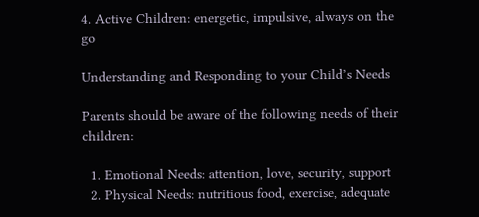4. Active Children: energetic, impulsive, always on the go

Understanding and Responding to your Child’s Needs

Parents should be aware of the following needs of their children:

  1. Emotional Needs: attention, love, security, support
  2. Physical Needs: nutritious food, exercise, adequate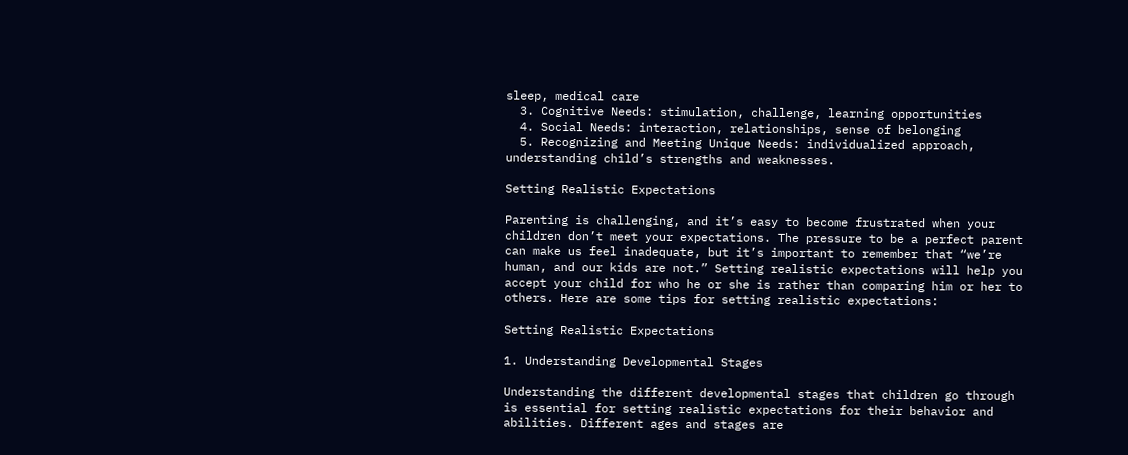sleep, medical care
  3. Cognitive Needs: stimulation, challenge, learning opportunities
  4. Social Needs: interaction, relationships, sense of belonging
  5. Recognizing and Meeting Unique Needs: individualized approach, understanding child’s strengths and weaknesses.

Setting Realistic Expectations

Parenting is challenging, and it’s easy to become frustrated when your children don’t meet your expectations. The pressure to be a perfect parent can make us feel inadequate, but it’s important to remember that “we’re human, and our kids are not.” Setting realistic expectations will help you accept your child for who he or she is rather than comparing him or her to others. Here are some tips for setting realistic expectations:

Setting Realistic Expectations

1. Understanding Developmental Stages

Understanding the different developmental stages that children go through is essential for setting realistic expectations for their behavior and abilities. Different ages and stages are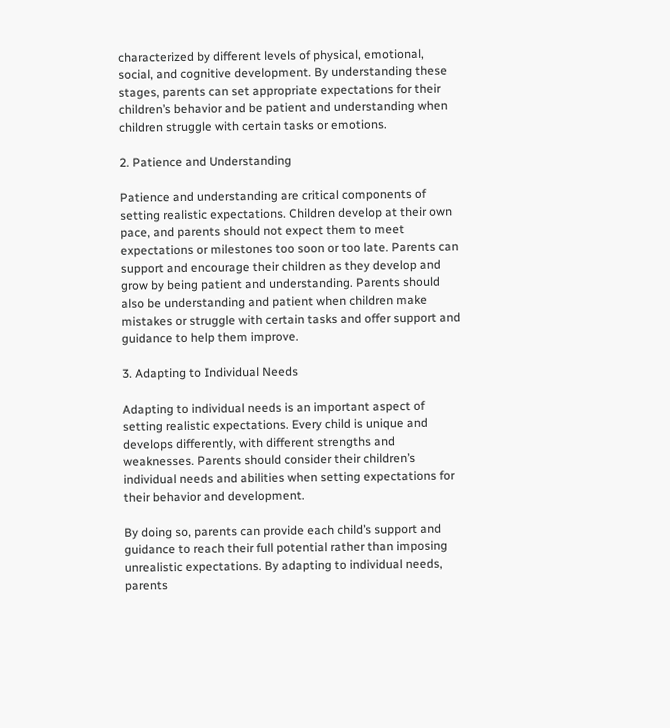characterized by different levels of physical, emotional, social, and cognitive development. By understanding these stages, parents can set appropriate expectations for their children’s behavior and be patient and understanding when children struggle with certain tasks or emotions.

2. Patience and Understanding

Patience and understanding are critical components of setting realistic expectations. Children develop at their own pace, and parents should not expect them to meet expectations or milestones too soon or too late. Parents can support and encourage their children as they develop and grow by being patient and understanding. Parents should also be understanding and patient when children make mistakes or struggle with certain tasks and offer support and guidance to help them improve.

3. Adapting to Individual Needs

Adapting to individual needs is an important aspect of setting realistic expectations. Every child is unique and develops differently, with different strengths and weaknesses. Parents should consider their children’s individual needs and abilities when setting expectations for their behavior and development.

By doing so, parents can provide each child’s support and guidance to reach their full potential rather than imposing unrealistic expectations. By adapting to individual needs, parents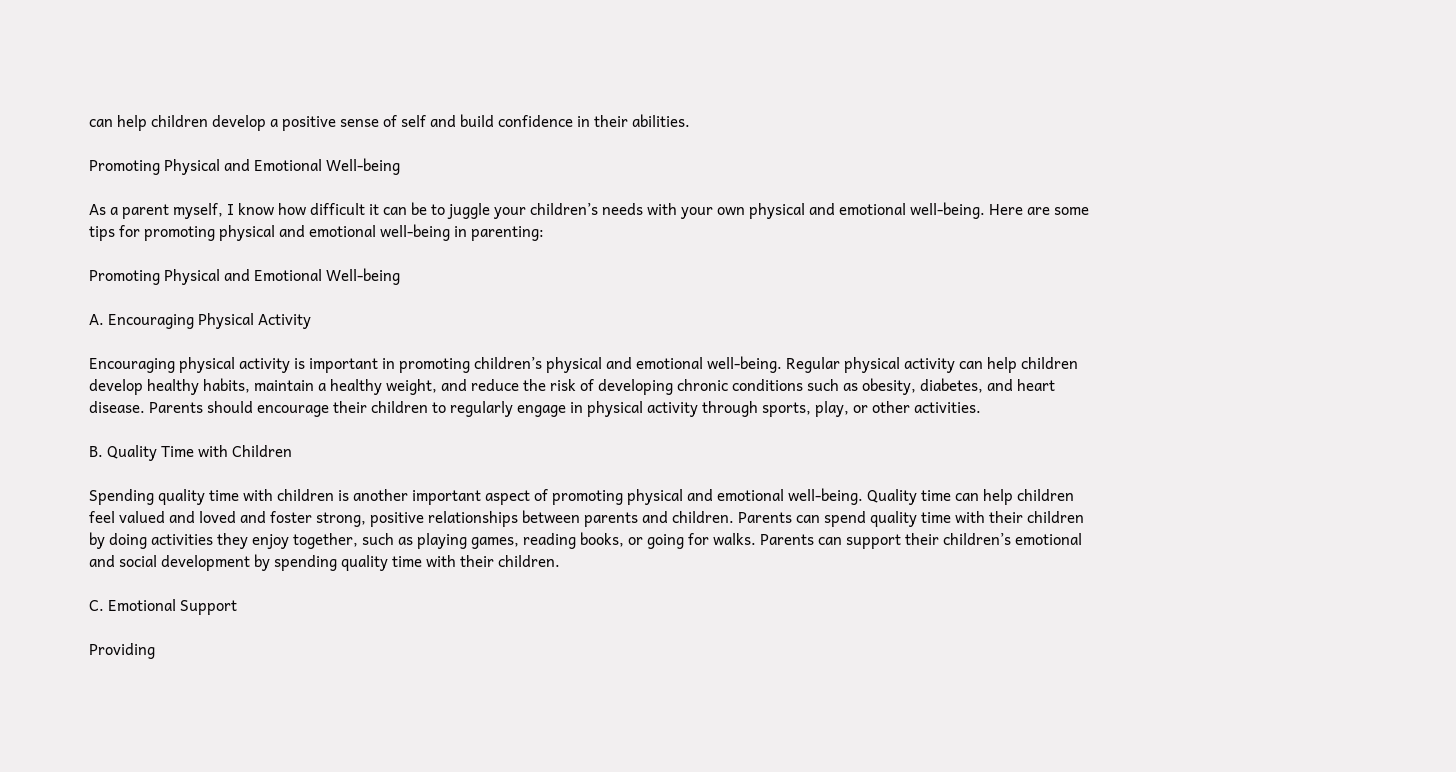can help children develop a positive sense of self and build confidence in their abilities.

Promoting Physical and Emotional Well-being

As a parent myself, I know how difficult it can be to juggle your children’s needs with your own physical and emotional well-being. Here are some tips for promoting physical and emotional well-being in parenting:

Promoting Physical and Emotional Well-being

A. Encouraging Physical Activity

Encouraging physical activity is important in promoting children’s physical and emotional well-being. Regular physical activity can help children develop healthy habits, maintain a healthy weight, and reduce the risk of developing chronic conditions such as obesity, diabetes, and heart disease. Parents should encourage their children to regularly engage in physical activity through sports, play, or other activities.

B. Quality Time with Children

Spending quality time with children is another important aspect of promoting physical and emotional well-being. Quality time can help children feel valued and loved and foster strong, positive relationships between parents and children. Parents can spend quality time with their children by doing activities they enjoy together, such as playing games, reading books, or going for walks. Parents can support their children’s emotional and social development by spending quality time with their children.

C. Emotional Support

Providing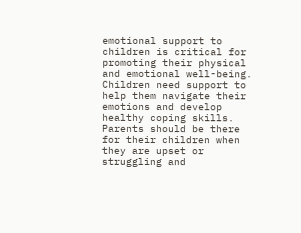emotional support to children is critical for promoting their physical and emotional well-being. Children need support to help them navigate their emotions and develop healthy coping skills. Parents should be there for their children when they are upset or struggling and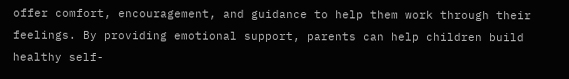offer comfort, encouragement, and guidance to help them work through their feelings. By providing emotional support, parents can help children build healthy self-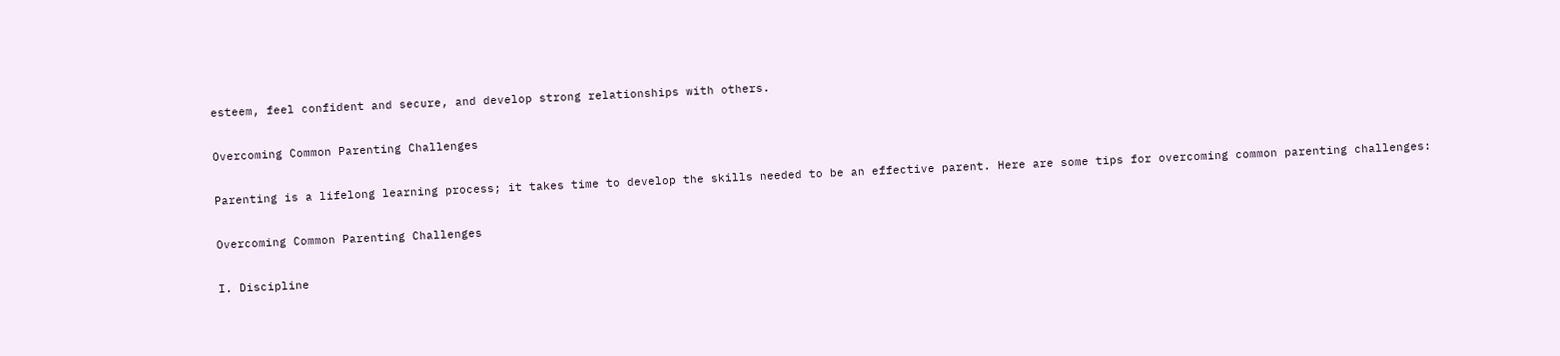esteem, feel confident and secure, and develop strong relationships with others.

Overcoming Common Parenting Challenges

Parenting is a lifelong learning process; it takes time to develop the skills needed to be an effective parent. Here are some tips for overcoming common parenting challenges:

Overcoming Common Parenting Challenges

I. Discipline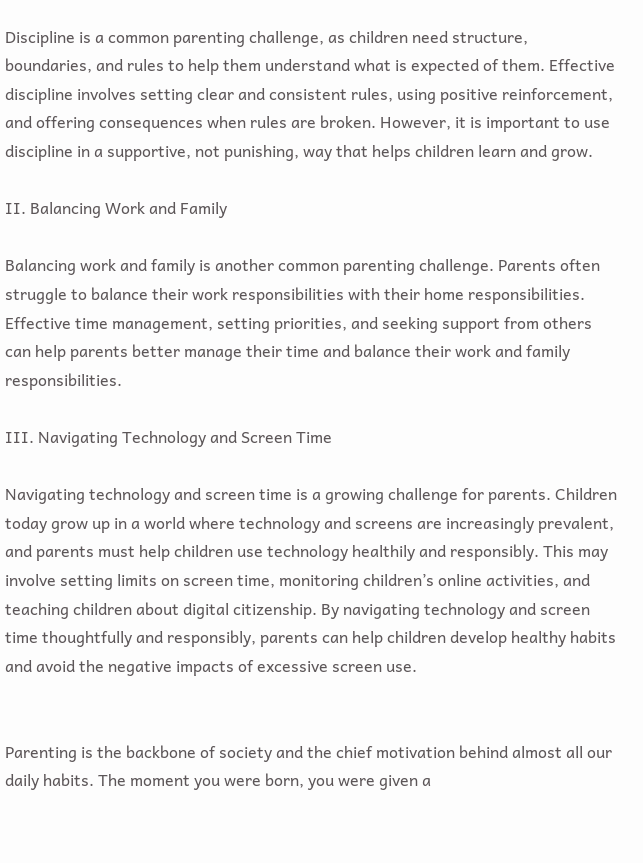Discipline is a common parenting challenge, as children need structure, boundaries, and rules to help them understand what is expected of them. Effective discipline involves setting clear and consistent rules, using positive reinforcement, and offering consequences when rules are broken. However, it is important to use discipline in a supportive, not punishing, way that helps children learn and grow.

II. Balancing Work and Family

Balancing work and family is another common parenting challenge. Parents often struggle to balance their work responsibilities with their home responsibilities. Effective time management, setting priorities, and seeking support from others can help parents better manage their time and balance their work and family responsibilities.

III. Navigating Technology and Screen Time

Navigating technology and screen time is a growing challenge for parents. Children today grow up in a world where technology and screens are increasingly prevalent, and parents must help children use technology healthily and responsibly. This may involve setting limits on screen time, monitoring children’s online activities, and teaching children about digital citizenship. By navigating technology and screen time thoughtfully and responsibly, parents can help children develop healthy habits and avoid the negative impacts of excessive screen use.


Parenting is the backbone of society and the chief motivation behind almost all our daily habits. The moment you were born, you were given a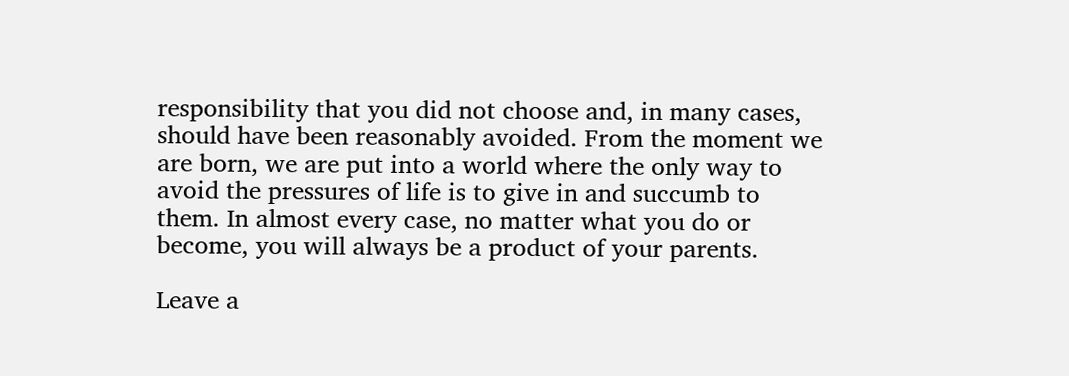responsibility that you did not choose and, in many cases, should have been reasonably avoided. From the moment we are born, we are put into a world where the only way to avoid the pressures of life is to give in and succumb to them. In almost every case, no matter what you do or become, you will always be a product of your parents.

Leave a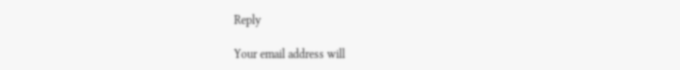Reply

Your email address will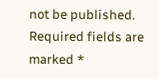not be published. Required fields are marked *